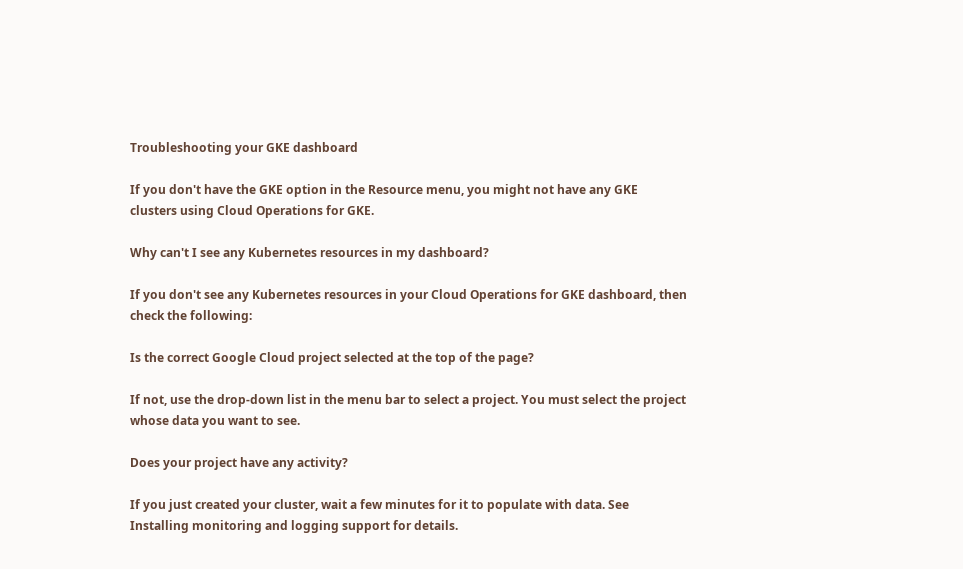Troubleshooting your GKE dashboard

If you don't have the GKE option in the Resource menu, you might not have any GKE clusters using Cloud Operations for GKE.

Why can't I see any Kubernetes resources in my dashboard?

If you don't see any Kubernetes resources in your Cloud Operations for GKE dashboard, then check the following:

Is the correct Google Cloud project selected at the top of the page?

If not, use the drop-down list in the menu bar to select a project. You must select the project whose data you want to see.

Does your project have any activity?

If you just created your cluster, wait a few minutes for it to populate with data. See Installing monitoring and logging support for details.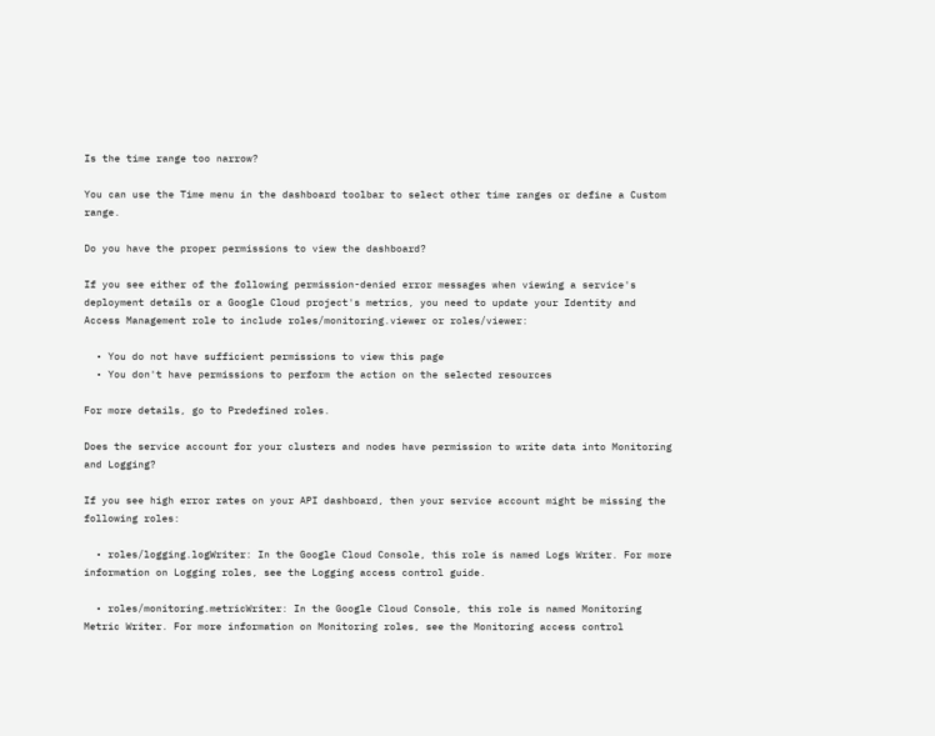Is the time range too narrow?

You can use the Time menu in the dashboard toolbar to select other time ranges or define a Custom range.

Do you have the proper permissions to view the dashboard?

If you see either of the following permission-denied error messages when viewing a service's deployment details or a Google Cloud project's metrics, you need to update your Identity and Access Management role to include roles/monitoring.viewer or roles/viewer:

  • You do not have sufficient permissions to view this page
  • You don't have permissions to perform the action on the selected resources

For more details, go to Predefined roles.

Does the service account for your clusters and nodes have permission to write data into Monitoring and Logging?

If you see high error rates on your API dashboard, then your service account might be missing the following roles:

  • roles/logging.logWriter: In the Google Cloud Console, this role is named Logs Writer. For more information on Logging roles, see the Logging access control guide.

  • roles/monitoring.metricWriter: In the Google Cloud Console, this role is named Monitoring Metric Writer. For more information on Monitoring roles, see the Monitoring access control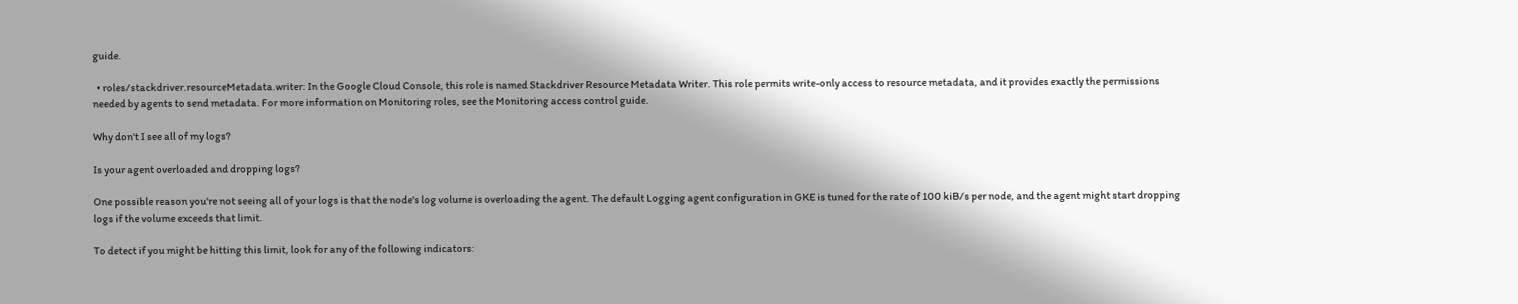guide.

  • roles/stackdriver.resourceMetadata.writer: In the Google Cloud Console, this role is named Stackdriver Resource Metadata Writer. This role permits write-only access to resource metadata, and it provides exactly the permissions needed by agents to send metadata. For more information on Monitoring roles, see the Monitoring access control guide.

Why don't I see all of my logs?

Is your agent overloaded and dropping logs?

One possible reason you're not seeing all of your logs is that the node's log volume is overloading the agent. The default Logging agent configuration in GKE is tuned for the rate of 100 kiB/s per node, and the agent might start dropping logs if the volume exceeds that limit.

To detect if you might be hitting this limit, look for any of the following indicators: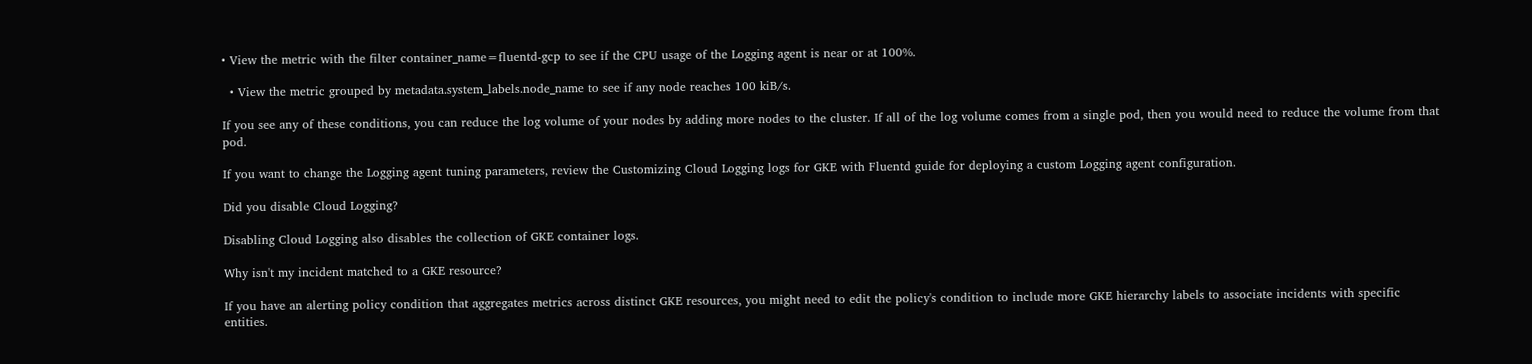• View the metric with the filter container_name=fluentd-gcp to see if the CPU usage of the Logging agent is near or at 100%.

  • View the metric grouped by metadata.system_labels.node_name to see if any node reaches 100 kiB/s.

If you see any of these conditions, you can reduce the log volume of your nodes by adding more nodes to the cluster. If all of the log volume comes from a single pod, then you would need to reduce the volume from that pod.

If you want to change the Logging agent tuning parameters, review the Customizing Cloud Logging logs for GKE with Fluentd guide for deploying a custom Logging agent configuration.

Did you disable Cloud Logging?

Disabling Cloud Logging also disables the collection of GKE container logs.

Why isn't my incident matched to a GKE resource?

If you have an alerting policy condition that aggregates metrics across distinct GKE resources, you might need to edit the policy's condition to include more GKE hierarchy labels to associate incidents with specific entities.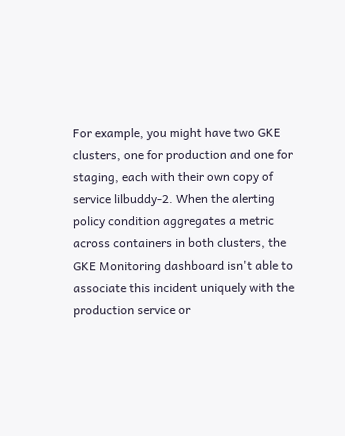For example, you might have two GKE clusters, one for production and one for staging, each with their own copy of service lilbuddy-2. When the alerting policy condition aggregates a metric across containers in both clusters, the GKE Monitoring dashboard isn't able to associate this incident uniquely with the production service or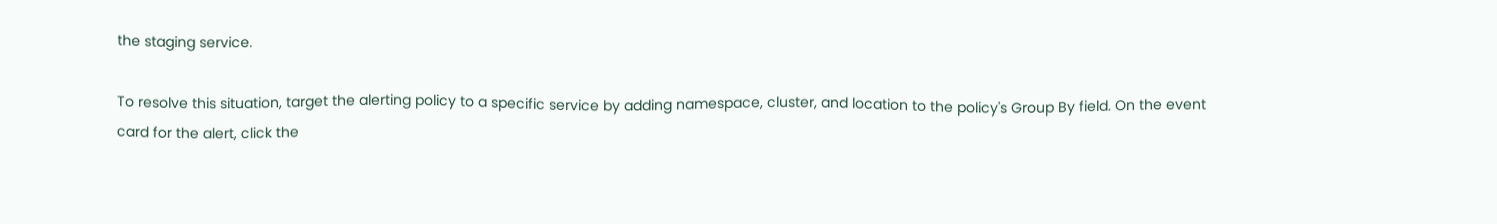the staging service.

To resolve this situation, target the alerting policy to a specific service by adding namespace, cluster, and location to the policy's Group By field. On the event card for the alert, click the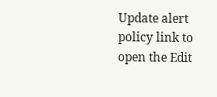Update alert policy link to open the Edit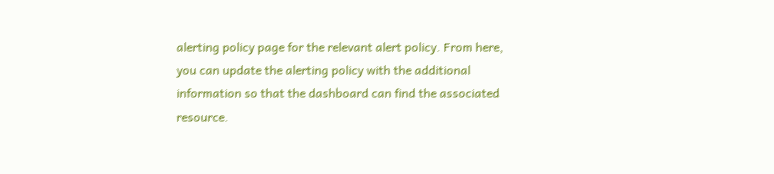alerting policy page for the relevant alert policy. From here, you can update the alerting policy with the additional information so that the dashboard can find the associated resource.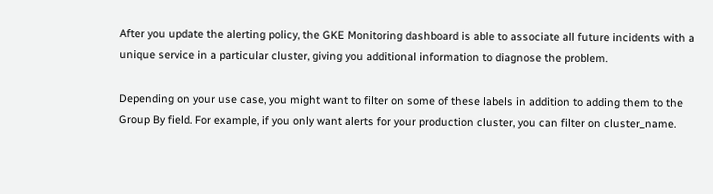After you update the alerting policy, the GKE Monitoring dashboard is able to associate all future incidents with a unique service in a particular cluster, giving you additional information to diagnose the problem.

Depending on your use case, you might want to filter on some of these labels in addition to adding them to the Group By field. For example, if you only want alerts for your production cluster, you can filter on cluster_name.